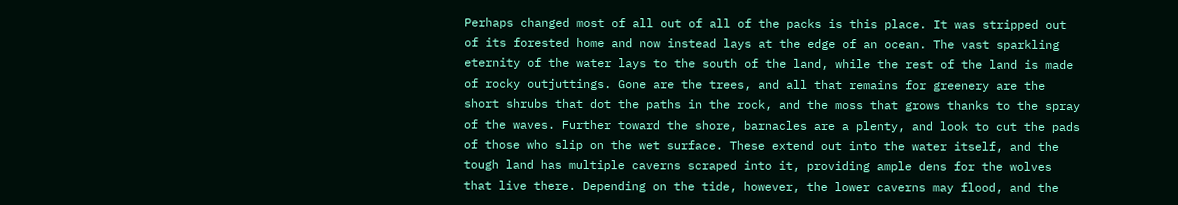Perhaps changed most of all out of all of the packs is this place. It was stripped out of its forested home and now instead lays at the edge of an ocean. The vast sparkling eternity of the water lays to the south of the land, while the rest of the land is made of rocky outjuttings. Gone are the trees, and all that remains for greenery are the short shrubs that dot the paths in the rock, and the moss that grows thanks to the spray of the waves. Further toward the shore, barnacles are a plenty, and look to cut the pads of those who slip on the wet surface. These extend out into the water itself, and the tough land has multiple caverns scraped into it, providing ample dens for the wolves that live there. Depending on the tide, however, the lower caverns may flood, and the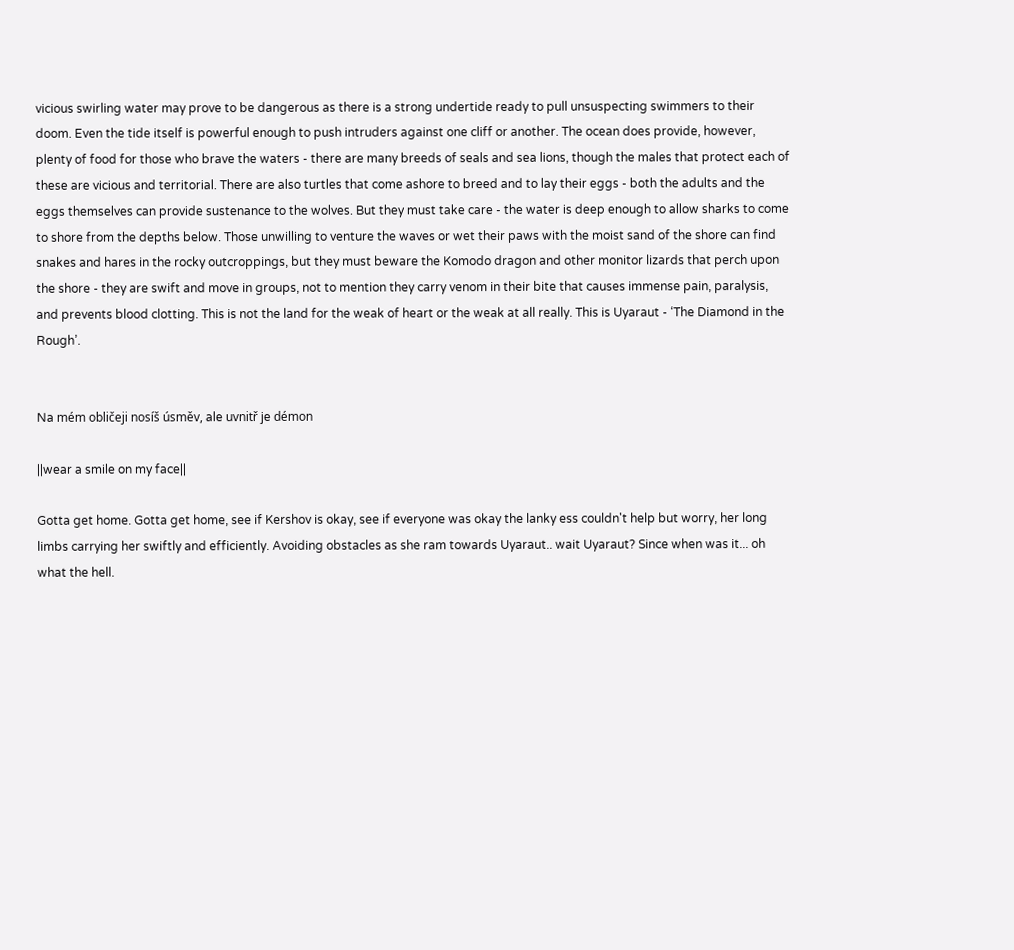vicious swirling water may prove to be dangerous as there is a strong undertide ready to pull unsuspecting swimmers to their doom. Even the tide itself is powerful enough to push intruders against one cliff or another. The ocean does provide, however, plenty of food for those who brave the waters - there are many breeds of seals and sea lions, though the males that protect each of these are vicious and territorial. There are also turtles that come ashore to breed and to lay their eggs - both the adults and the eggs themselves can provide sustenance to the wolves. But they must take care - the water is deep enough to allow sharks to come to shore from the depths below. Those unwilling to venture the waves or wet their paws with the moist sand of the shore can find snakes and hares in the rocky outcroppings, but they must beware the Komodo dragon and other monitor lizards that perch upon the shore - they are swift and move in groups, not to mention they carry venom in their bite that causes immense pain, paralysis, and prevents blood clotting. This is not the land for the weak of heart or the weak at all really. This is Uyaraut - ‘The Diamond in the Rough’.


Na mém obličeji nosíš úsměv, ale uvnitř je démon

||wear a smile on my face||

Gotta get home. Gotta get home, see if Kershov is okay, see if everyone was okay the lanky ess couldn't help but worry, her long limbs carrying her swiftly and efficiently. Avoiding obstacles as she ram towards Uyaraut.. wait Uyaraut? Since when was it... oh what the hell.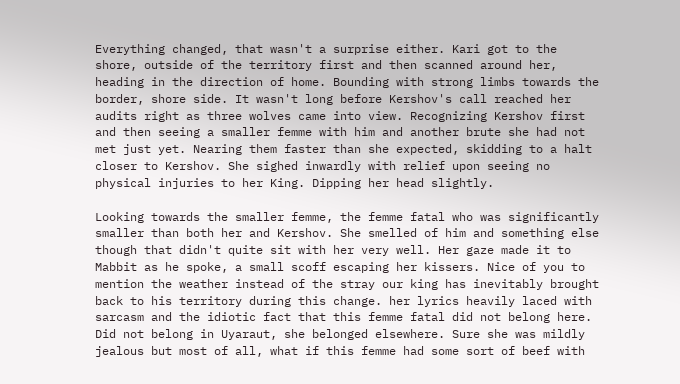Everything changed, that wasn't a surprise either. Kari got to the shore, outside of the territory first and then scanned around her, heading in the direction of home. Bounding with strong limbs towards the border, shore side. It wasn't long before Kershov's call reached her audits right as three wolves came into view. Recognizing Kershov first and then seeing a smaller femme with him and another brute she had not met just yet. Nearing them faster than she expected, skidding to a halt closer to Kershov. She sighed inwardly with relief upon seeing no physical injuries to her King. Dipping her head slightly.

Looking towards the smaller femme, the femme fatal who was significantly smaller than both her and Kershov. She smelled of him and something else though that didn't quite sit with her very well. Her gaze made it to Mabbit as he spoke, a small scoff escaping her kissers. Nice of you to mention the weather instead of the stray our king has inevitably brought back to his territory during this change. her lyrics heavily laced with sarcasm and the idiotic fact that this femme fatal did not belong here. Did not belong in Uyaraut, she belonged elsewhere. Sure she was mildly jealous but most of all, what if this femme had some sort of beef with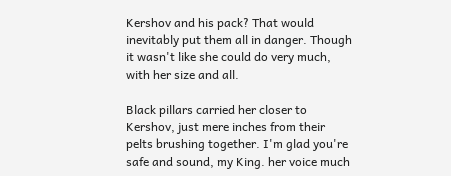Kershov and his pack? That would inevitably put them all in danger. Though it wasn't like she could do very much, with her size and all.

Black pillars carried her closer to Kershov, just mere inches from their pelts brushing together. I'm glad you're safe and sound, my King. her voice much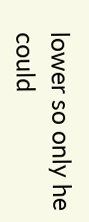lower so only he could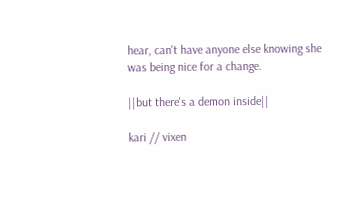hear, can't have anyone else knowing she was being nice for a change.

||but there's a demon inside||

kari // vixen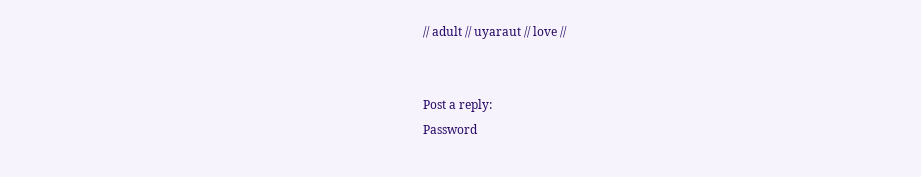// adult // uyaraut // love //


Post a reply:
Password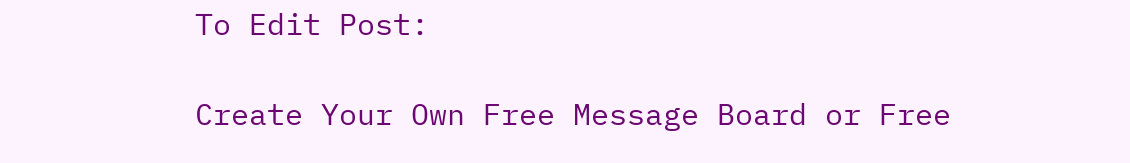To Edit Post:

Create Your Own Free Message Board or Free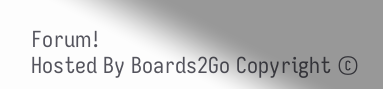Forum!
Hosted By Boards2Go Copyright ©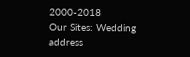2000-2018
Our Sites: Wedding address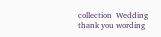collection  Wedding thank you wording